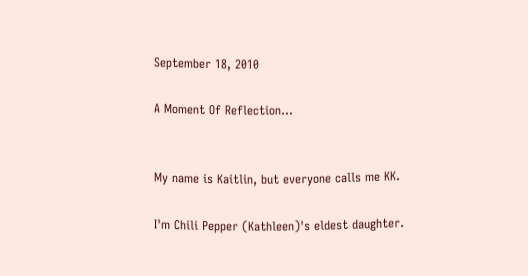September 18, 2010

A Moment Of Reflection...


My name is Kaitlin, but everyone calls me KK.

I'm Chili Pepper (Kathleen)'s eldest daughter.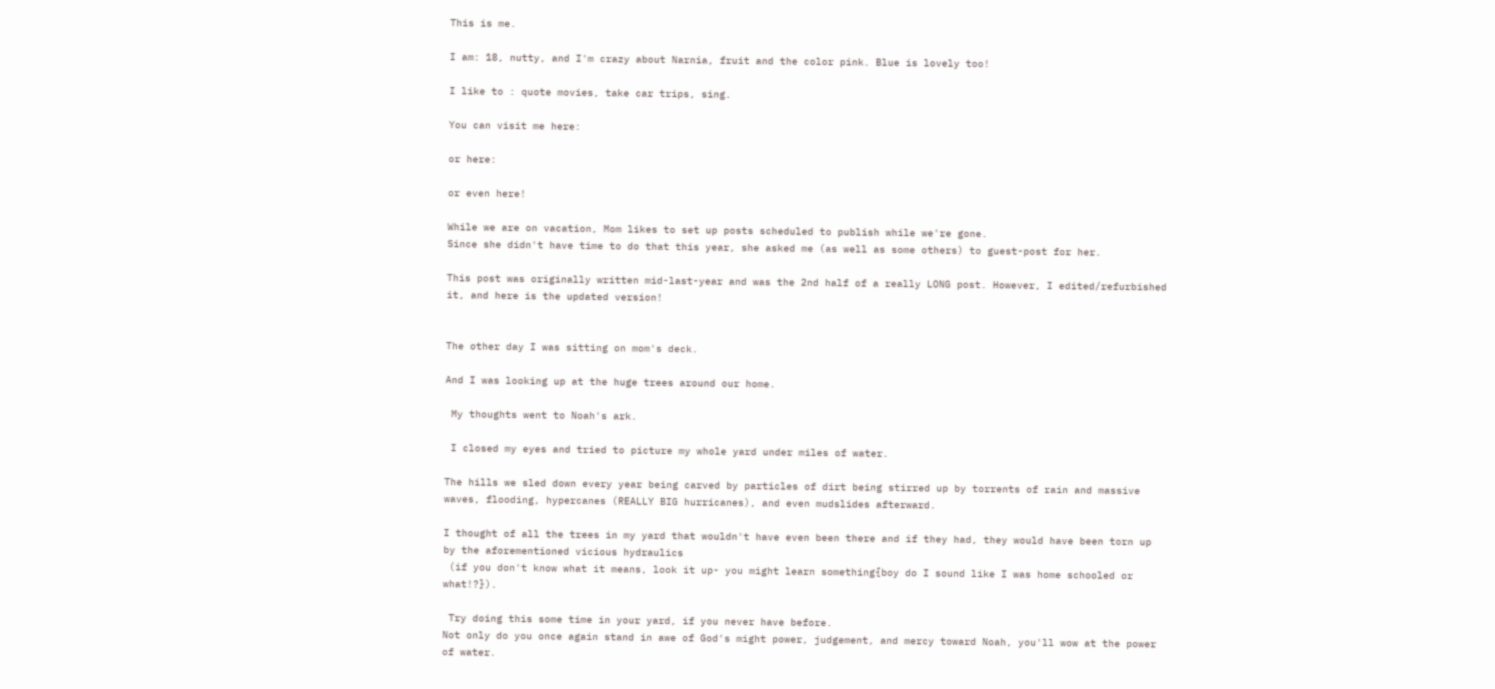This is me.

I am: 18, nutty, and I'm crazy about Narnia, fruit and the color pink. Blue is lovely too!

I like to : quote movies, take car trips, sing.

You can visit me here:

or here:

or even here!

While we are on vacation, Mom likes to set up posts scheduled to publish while we're gone.
Since she didn't have time to do that this year, she asked me (as well as some others) to guest-post for her.

This post was originally written mid-last-year and was the 2nd half of a really LONG post. However, I edited/refurbished it, and here is the updated version!


The other day I was sitting on mom's deck.

And I was looking up at the huge trees around our home.

 My thoughts went to Noah's ark.

 I closed my eyes and tried to picture my whole yard under miles of water.

The hills we sled down every year being carved by particles of dirt being stirred up by torrents of rain and massive waves, flooding, hypercanes (REALLY BIG hurricanes), and even mudslides afterward.

I thought of all the trees in my yard that wouldn't have even been there and if they had, they would have been torn up by the aforementioned vicious hydraulics
 (if you don't know what it means, look it up- you might learn something{boy do I sound like I was home schooled or what!?}).

 Try doing this some time in your yard, if you never have before.
Not only do you once again stand in awe of God's might power, judgement, and mercy toward Noah, you'll wow at the power of water.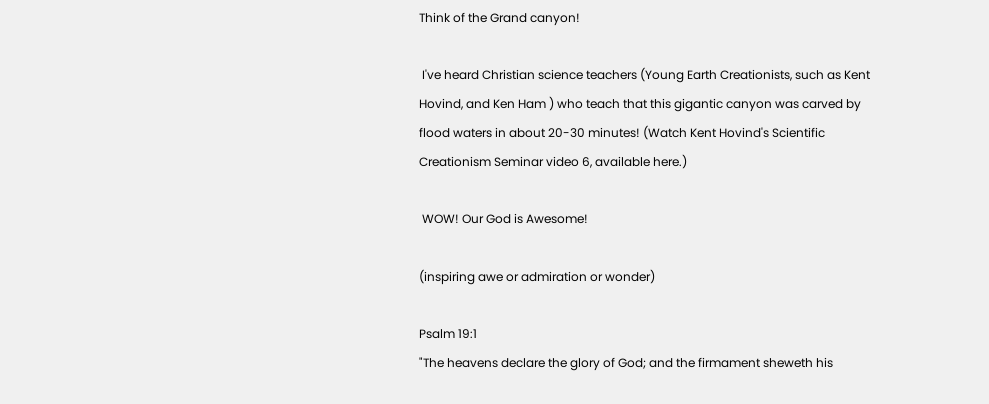Think of the Grand canyon!

 I've heard Christian science teachers (Young Earth Creationists, such as Kent Hovind, and Ken Ham ) who teach that this gigantic canyon was carved by flood waters in about 20-30 minutes! (Watch Kent Hovind's Scientific Creationism Seminar video 6, available here.)

 WOW! Our God is Awesome!

(inspiring awe or admiration or wonder)

Psalm 19:1
"The heavens declare the glory of God; and the firmament sheweth his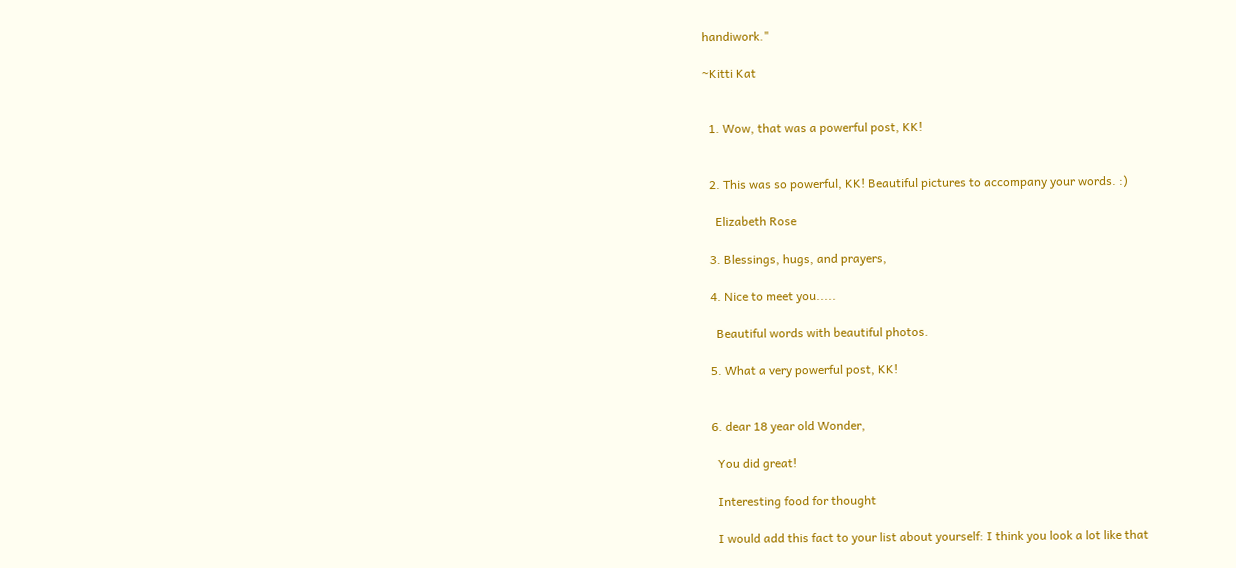handiwork."

~Kitti Kat


  1. Wow, that was a powerful post, KK!


  2. This was so powerful, KK! Beautiful pictures to accompany your words. :)

    Elizabeth Rose

  3. Blessings, hugs, and prayers,

  4. Nice to meet you.....

    Beautiful words with beautiful photos.

  5. What a very powerful post, KK!


  6. dear 18 year old Wonder,

    You did great!

    Interesting food for thought

    I would add this fact to your list about yourself: I think you look a lot like that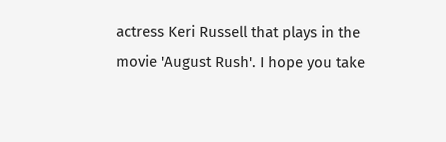actress Keri Russell that plays in the movie 'August Rush'. I hope you take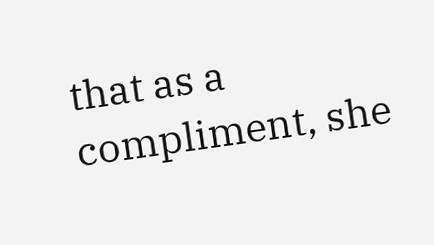that as a compliment, she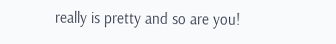really is pretty and so are you!